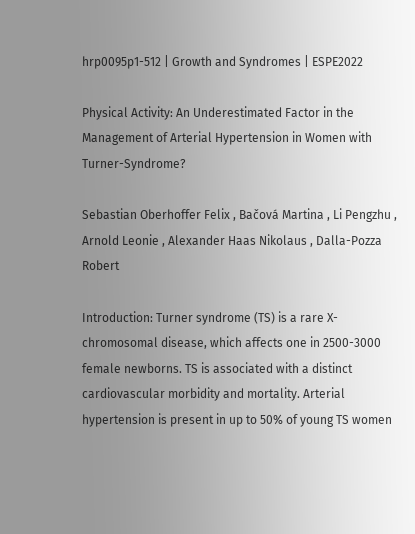hrp0095p1-512 | Growth and Syndromes | ESPE2022

Physical Activity: An Underestimated Factor in the Management of Arterial Hypertension in Women with Turner-Syndrome?

Sebastian Oberhoffer Felix , Bačová Martina , Li Pengzhu , Arnold Leonie , Alexander Haas Nikolaus , Dalla-Pozza Robert

Introduction: Turner syndrome (TS) is a rare X-chromosomal disease, which affects one in 2500-3000 female newborns. TS is associated with a distinct cardiovascular morbidity and mortality. Arterial hypertension is present in up to 50% of young TS women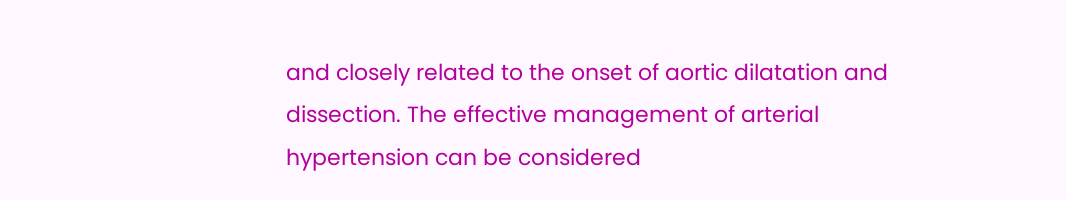and closely related to the onset of aortic dilatation and dissection. The effective management of arterial hypertension can be considered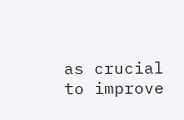as crucial to improve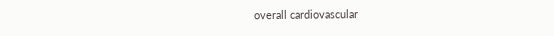overall cardiovascular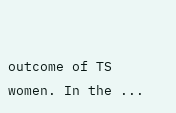outcome of TS women. In the ...